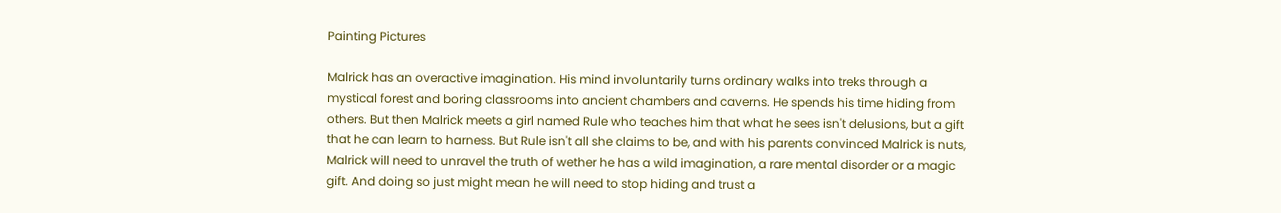Painting Pictures

Malrick has an overactive imagination. His mind involuntarily turns ordinary walks into treks through a mystical forest and boring classrooms into ancient chambers and caverns. He spends his time hiding from others. But then Malrick meets a girl named Rule who teaches him that what he sees isn't delusions, but a gift that he can learn to harness. But Rule isn't all she claims to be, and with his parents convinced Malrick is nuts, Malrick will need to unravel the truth of wether he has a wild imagination, a rare mental disorder or a magic gift. And doing so just might mean he will need to stop hiding and trust a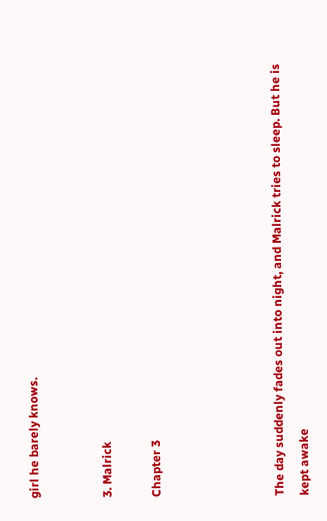girl he barely knows.


3. Malrick

Chapter 3




The day suddenly fades out into night, and Malrick tries to sleep. But he is kept awake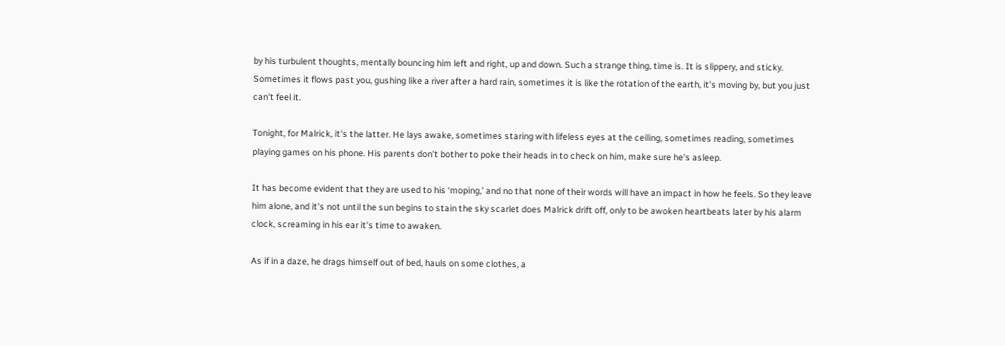by his turbulent thoughts, mentally bouncing him left and right, up and down. Such a strange thing, time is. It is slippery, and sticky. Sometimes it flows past you, gushing like a river after a hard rain, sometimes it is like the rotation of the earth, it's moving by, but you just can't feel it.

Tonight, for Malrick, it's the latter. He lays awake, sometimes staring with lifeless eyes at the ceiling, sometimes reading, sometimes playing games on his phone. His parents don't bother to poke their heads in to check on him, make sure he's asleep.

It has become evident that they are used to his ‘moping,’ and no that none of their words will have an impact in how he feels. So they leave him alone, and it's not until the sun begins to stain the sky scarlet does Malrick drift off, only to be awoken heartbeats later by his alarm clock, screaming in his ear it's time to awaken.

As if in a daze, he drags himself out of bed, hauls on some clothes, a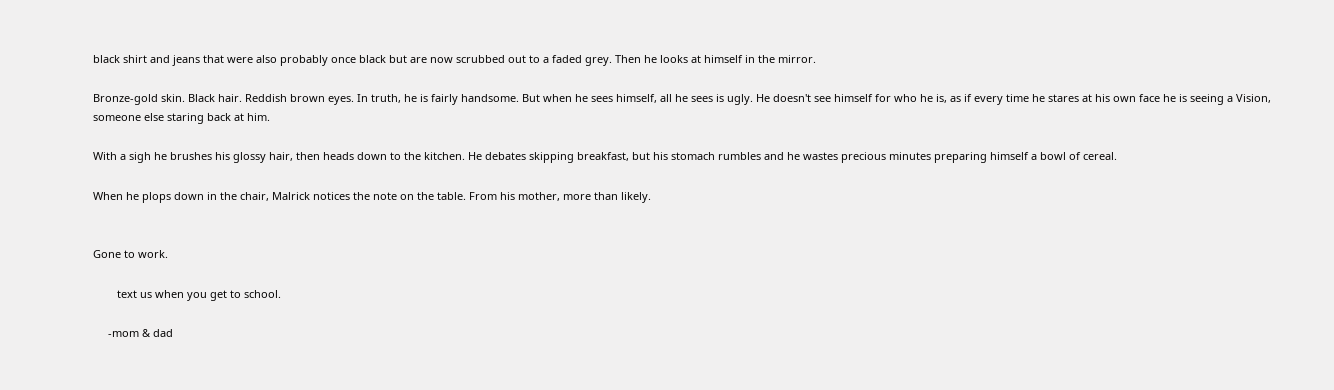black shirt and jeans that were also probably once black but are now scrubbed out to a faded grey. Then he looks at himself in the mirror.

Bronze-gold skin. Black hair. Reddish brown eyes. In truth, he is fairly handsome. But when he sees himself, all he sees is ugly. He doesn't see himself for who he is, as if every time he stares at his own face he is seeing a Vision, someone else staring back at him.

With a sigh he brushes his glossy hair, then heads down to the kitchen. He debates skipping breakfast, but his stomach rumbles and he wastes precious minutes preparing himself a bowl of cereal.

When he plops down in the chair, Malrick notices the note on the table. From his mother, more than likely.


Gone to work.

        text us when you get to school.

     -mom & dad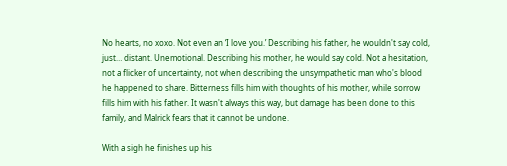No hearts, no xoxo. Not even an ‘I love you.’ Describing his father, he wouldn't say cold, just… distant. Unemotional. Describing his mother, he would say cold. Not a hesitation, not a flicker of uncertainty, not when describing the unsympathetic man who's blood he happened to share. Bitterness fills him with thoughts of his mother, while sorrow fills him with his father. It wasn't always this way, but damage has been done to this family, and Malrick fears that it cannot be undone.

With a sigh he finishes up his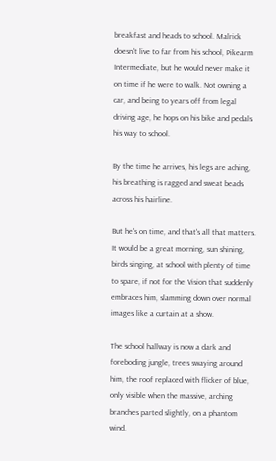breakfast and heads to school. Malrick doesn't live to far from his school, Pikearm Intermediate, but he would never make it on time if he were to walk. Not owning a car, and being to years off from legal driving age, he hops on his bike and pedals his way to school.

By the time he arrives, his legs are aching, his breathing is ragged and sweat beads across his hairline.

But he's on time, and that's all that matters. It would be a great morning, sun shining, birds singing, at school with plenty of time to spare, if not for the Vision that suddenly embraces him, slamming down over normal images like a curtain at a show.

The school hallway is now a dark and foreboding jungle, trees swaying around him, the roof replaced with flicker of blue, only visible when the massive, arching branches parted slightly, on a phantom wind.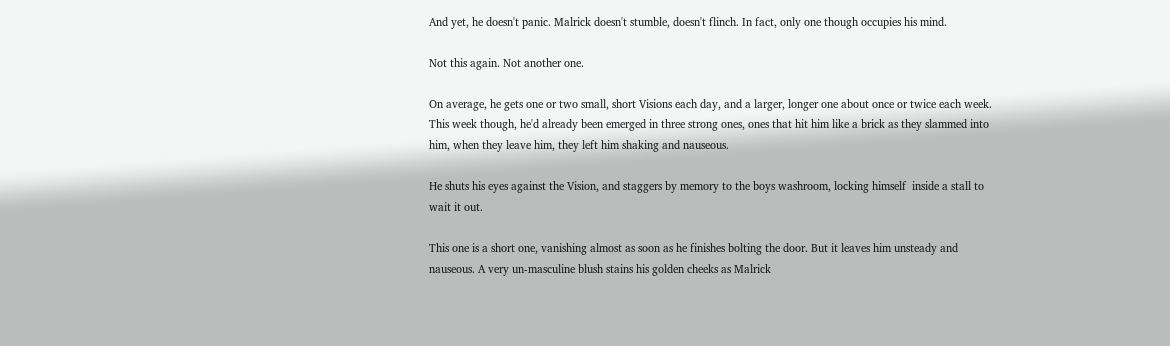And yet, he doesn't panic. Malrick doesn't stumble, doesn't flinch. In fact, only one though occupies his mind.

Not this again. Not another one.

On average, he gets one or two small, short Visions each day, and a larger, longer one about once or twice each week. This week though, he'd already been emerged in three strong ones, ones that hit him like a brick as they slammed into him, when they leave him, they left him shaking and nauseous.

He shuts his eyes against the Vision, and staggers by memory to the boys washroom, locking himself  inside a stall to wait it out.

This one is a short one, vanishing almost as soon as he finishes bolting the door. But it leaves him unsteady and nauseous. A very un-masculine blush stains his golden cheeks as Malrick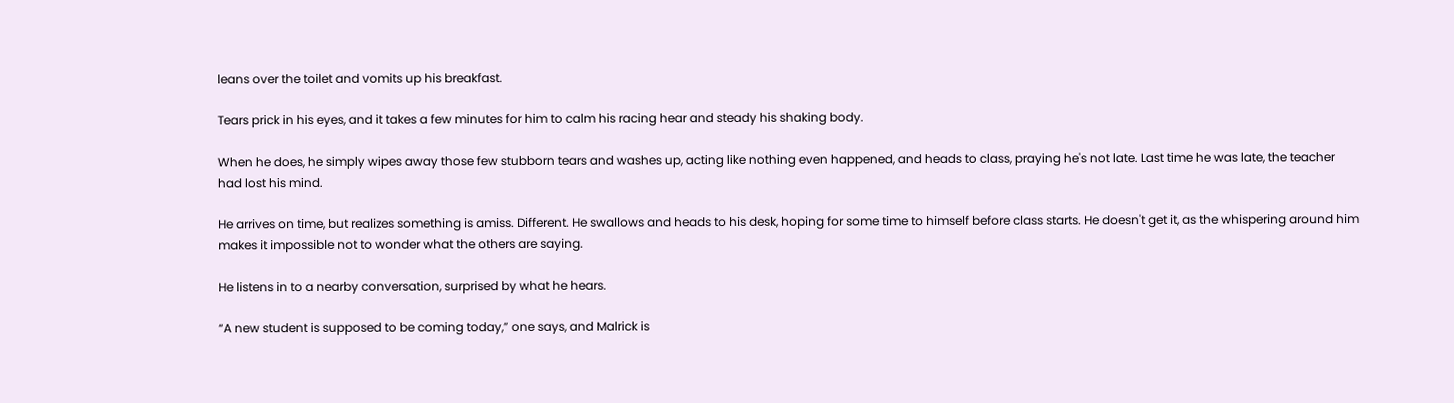leans over the toilet and vomits up his breakfast.

Tears prick in his eyes, and it takes a few minutes for him to calm his racing hear and steady his shaking body.

When he does, he simply wipes away those few stubborn tears and washes up, acting like nothing even happened, and heads to class, praying he's not late. Last time he was late, the teacher had lost his mind.

He arrives on time, but realizes something is amiss. Different. He swallows and heads to his desk, hoping for some time to himself before class starts. He doesn't get it, as the whispering around him makes it impossible not to wonder what the others are saying.

He listens in to a nearby conversation, surprised by what he hears.

“A new student is supposed to be coming today,” one says, and Malrick is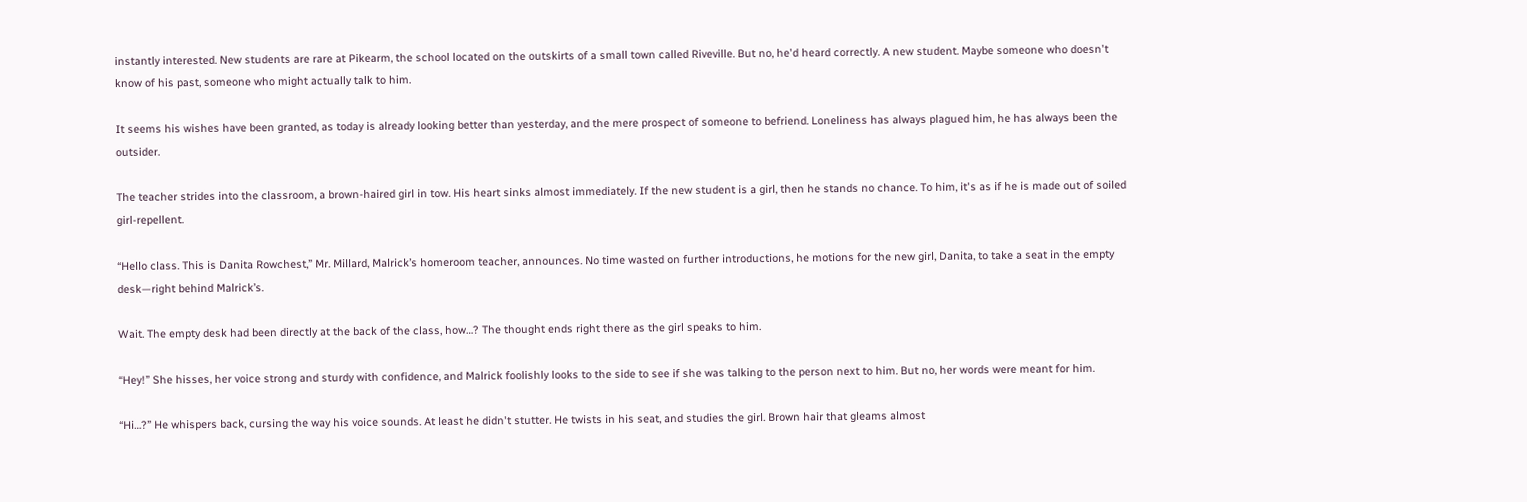instantly interested. New students are rare at Pikearm, the school located on the outskirts of a small town called Riveville. But no, he'd heard correctly. A new student. Maybe someone who doesn't know of his past, someone who might actually talk to him.

It seems his wishes have been granted, as today is already looking better than yesterday, and the mere prospect of someone to befriend. Loneliness has always plagued him, he has always been the outsider.

The teacher strides into the classroom, a brown-haired girl in tow. His heart sinks almost immediately. If the new student is a girl, then he stands no chance. To him, it's as if he is made out of soiled girl-repellent.

“Hello class. This is Danita Rowchest,” Mr. Millard, Malrick’s homeroom teacher, announces. No time wasted on further introductions, he motions for the new girl, Danita, to take a seat in the empty desk—right behind Malrick’s.

Wait. The empty desk had been directly at the back of the class, how…? The thought ends right there as the girl speaks to him.

“Hey!” She hisses, her voice strong and sturdy with confidence, and Malrick foolishly looks to the side to see if she was talking to the person next to him. But no, her words were meant for him.

“Hi…?” He whispers back, cursing the way his voice sounds. At least he didn't stutter. He twists in his seat, and studies the girl. Brown hair that gleams almost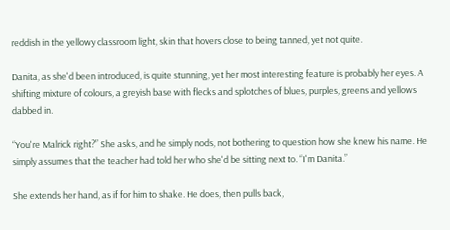reddish in the yellowy classroom light, skin that hovers close to being tanned, yet not quite.

Danita, as she'd been introduced, is quite stunning, yet her most interesting feature is probably her eyes. A shifting mixture of colours, a greyish base with flecks and splotches of blues, purples, greens and yellows dabbed in.

“You're Malrick right?” She asks, and he simply nods, not bothering to question how she knew his name. He simply assumes that the teacher had told her who she'd be sitting next to. “I'm Danita.”

She extends her hand, as if for him to shake. He does, then pulls back,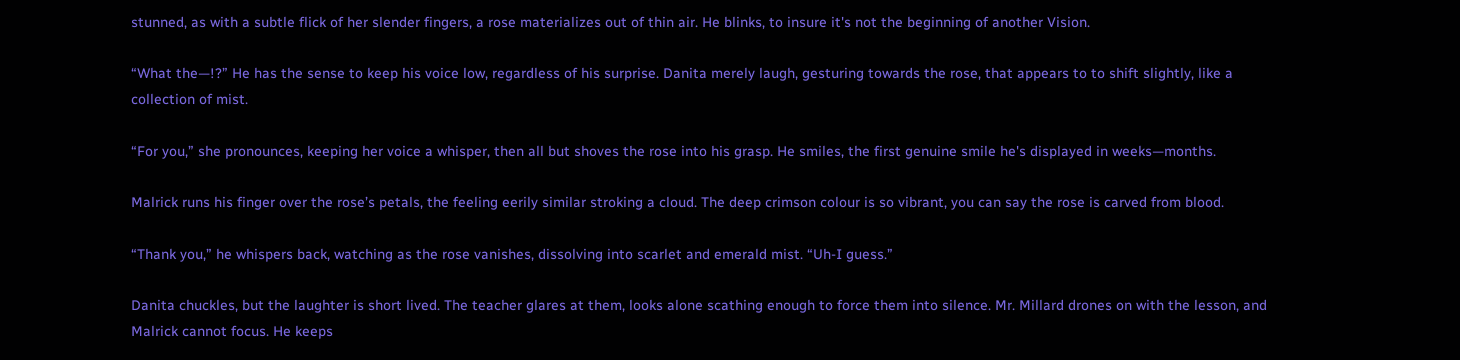stunned, as with a subtle flick of her slender fingers, a rose materializes out of thin air. He blinks, to insure it's not the beginning of another Vision.

“What the—!?” He has the sense to keep his voice low, regardless of his surprise. Danita merely laugh, gesturing towards the rose, that appears to to shift slightly, like a collection of mist.

“For you,” she pronounces, keeping her voice a whisper, then all but shoves the rose into his grasp. He smiles, the first genuine smile he's displayed in weeks—months.

Malrick runs his finger over the rose’s petals, the feeling eerily similar stroking a cloud. The deep crimson colour is so vibrant, you can say the rose is carved from blood.

“Thank you,” he whispers back, watching as the rose vanishes, dissolving into scarlet and emerald mist. “Uh-I guess.”

Danita chuckles, but the laughter is short lived. The teacher glares at them, looks alone scathing enough to force them into silence. Mr. Millard drones on with the lesson, and Malrick cannot focus. He keeps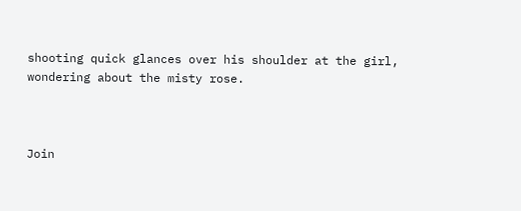shooting quick glances over his shoulder at the girl, wondering about the misty rose.



Join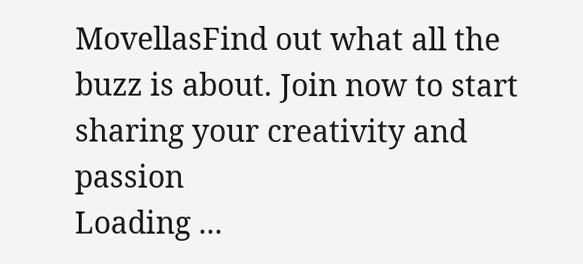MovellasFind out what all the buzz is about. Join now to start sharing your creativity and passion
Loading ...